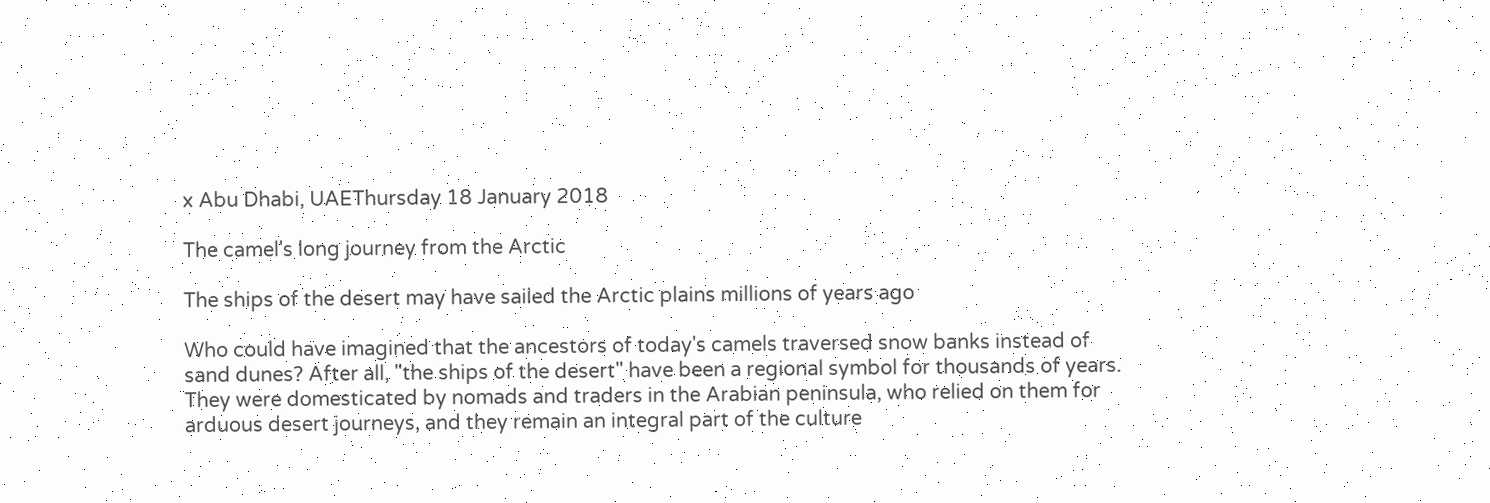x Abu Dhabi, UAEThursday 18 January 2018

The camel's long journey from the Arctic

The ships of the desert may have sailed the Arctic plains millions of years ago

Who could have imagined that the ancestors of today's camels traversed snow banks instead of sand dunes? After all, "the ships of the desert" have been a regional symbol for thousands of years. They were domesticated by nomads and traders in the Arabian peninsula, who relied on them for arduous desert journeys, and they remain an integral part of the culture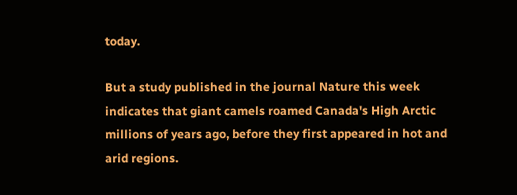today.

But a study published in the journal Nature this week indicates that giant camels roamed Canada's High Arctic millions of years ago, before they first appeared in hot and arid regions.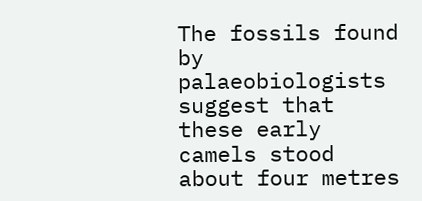The fossils found by palaeobiologists suggest that these early camels stood about four metres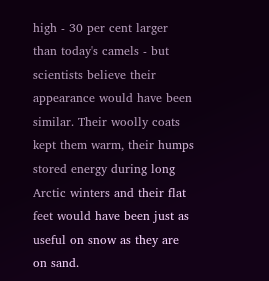high - 30 per cent larger than today's camels - but scientists believe their appearance would have been similar. Their woolly coats kept them warm, their humps stored energy during long Arctic winters and their flat feet would have been just as useful on snow as they are on sand.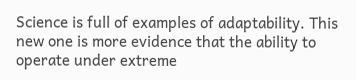Science is full of examples of adaptability. This new one is more evidence that the ability to operate under extreme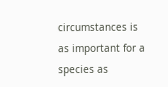circumstances is as important for a species as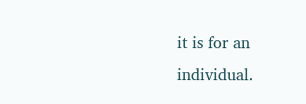it is for an individual.